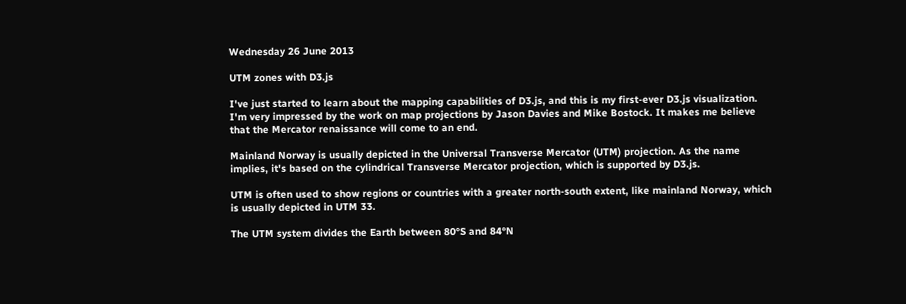Wednesday 26 June 2013

UTM zones with D3.js

I've just started to learn about the mapping capabilities of D3.js, and this is my first-ever D3.js visualization. I'm very impressed by the work on map projections by Jason Davies and Mike Bostock. It makes me believe that the Mercator renaissance will come to an end.

Mainland Norway is usually depicted in the Universal Transverse Mercator (UTM) projection. As the name implies, it's based on the cylindrical Transverse Mercator projection, which is supported by D3.js.

UTM is often used to show regions or countries with a greater north-south extent, like mainland Norway, which is usually depicted in UTM 33.

The UTM system divides the Earth between 80°S and 84°N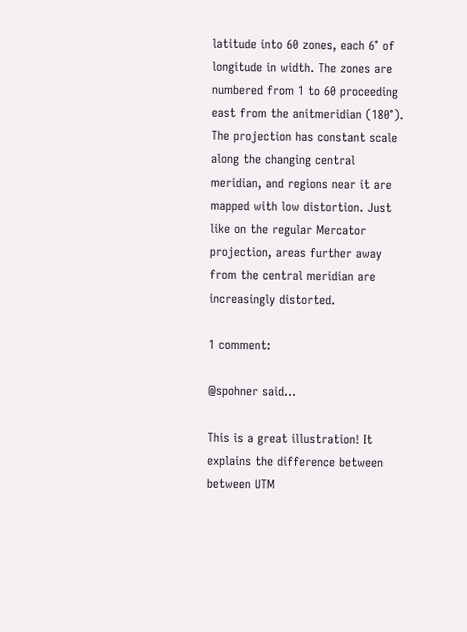latitude into 60 zones, each 6° of longitude in width. The zones are numbered from 1 to 60 proceeding east from the anitmeridian (180°). The projection has constant scale along the changing central meridian, and regions near it are mapped with low distortion. Just like on the regular Mercator projection, areas further away from the central meridian are increasingly distorted.

1 comment:

@spohner said...

This is a great illustration! It explains the difference between between UTM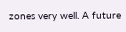zones very well. A future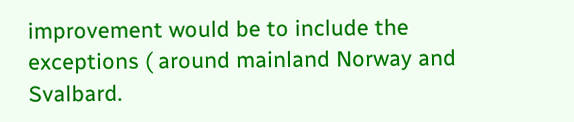improvement would be to include the exceptions ( around mainland Norway and Svalbard.